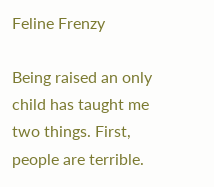Feline Frenzy

Being raised an only child has taught me two things. First, people are terrible.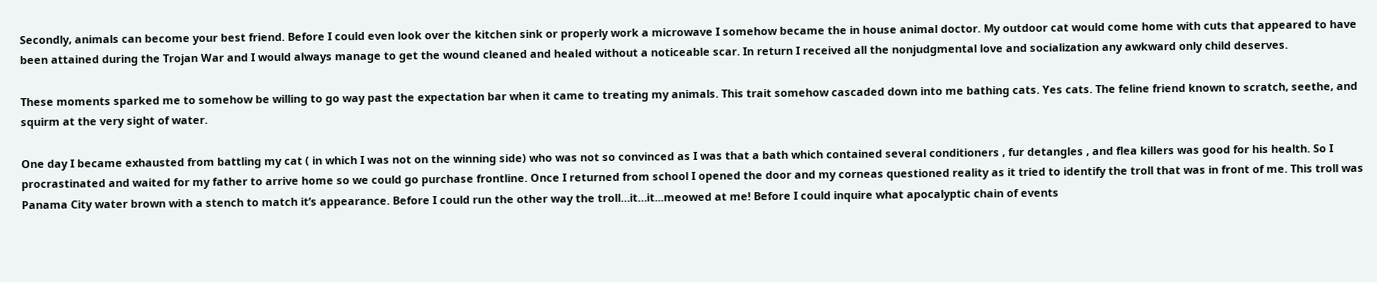Secondly, animals can become your best friend. Before I could even look over the kitchen sink or properly work a microwave I somehow became the in house animal doctor. My outdoor cat would come home with cuts that appeared to have been attained during the Trojan War and I would always manage to get the wound cleaned and healed without a noticeable scar. In return I received all the nonjudgmental love and socialization any awkward only child deserves.

These moments sparked me to somehow be willing to go way past the expectation bar when it came to treating my animals. This trait somehow cascaded down into me bathing cats. Yes cats. The feline friend known to scratch, seethe, and squirm at the very sight of water.

One day I became exhausted from battling my cat ( in which I was not on the winning side) who was not so convinced as I was that a bath which contained several conditioners , fur detangles , and flea killers was good for his health. So I procrastinated and waited for my father to arrive home so we could go purchase frontline. Once I returned from school I opened the door and my corneas questioned reality as it tried to identify the troll that was in front of me. This troll was Panama City water brown with a stench to match it’s appearance. Before I could run the other way the troll…it…it...meowed at me! Before I could inquire what apocalyptic chain of events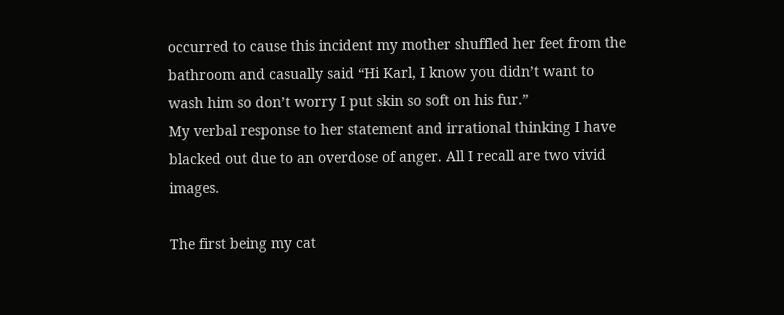occurred to cause this incident my mother shuffled her feet from the bathroom and casually said “Hi Karl, I know you didn’t want to wash him so don’t worry I put skin so soft on his fur.”
My verbal response to her statement and irrational thinking I have blacked out due to an overdose of anger. All I recall are two vivid images.

The first being my cat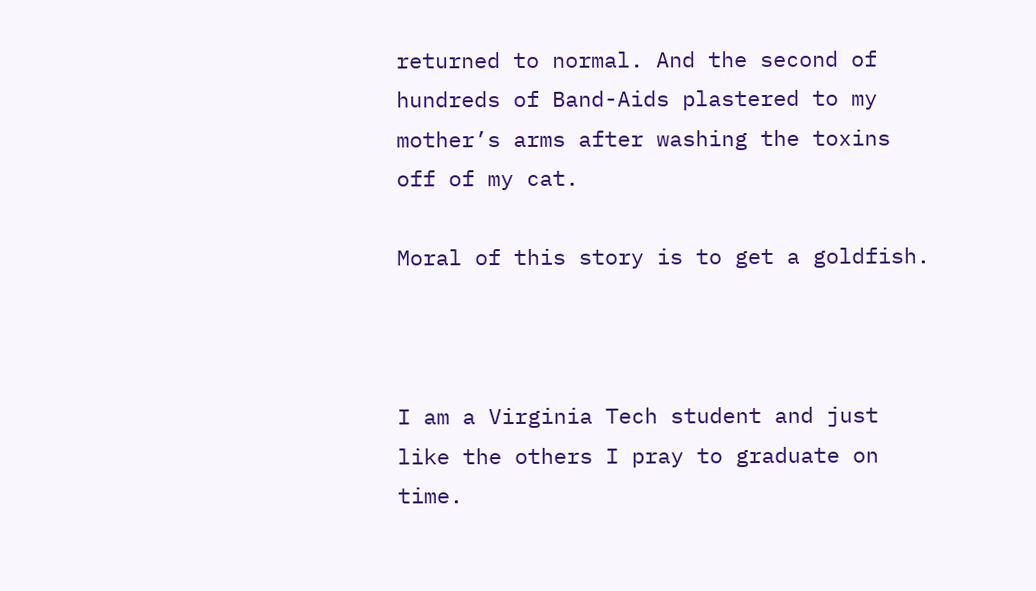returned to normal. And the second of hundreds of Band-Aids plastered to my mother’s arms after washing the toxins off of my cat.

Moral of this story is to get a goldfish.



I am a Virginia Tech student and just like the others I pray to graduate on time.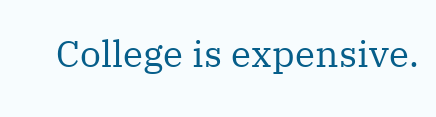College is expensive.